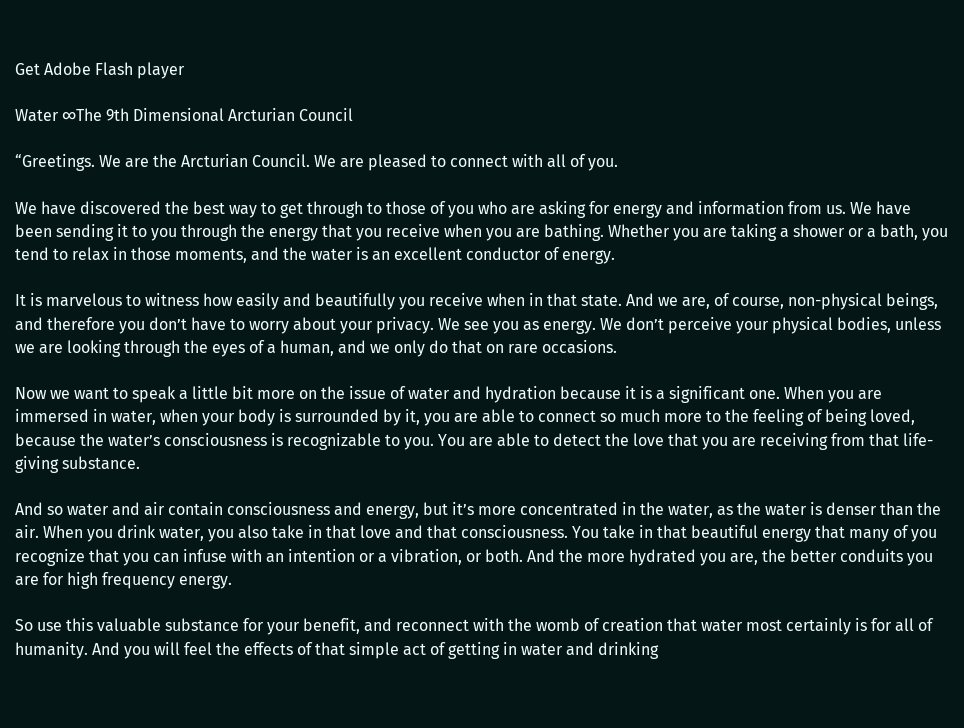Get Adobe Flash player

Water ∞The 9th Dimensional Arcturian Council

“Greetings. We are the Arcturian Council. We are pleased to connect with all of you.

We have discovered the best way to get through to those of you who are asking for energy and information from us. We have been sending it to you through the energy that you receive when you are bathing. Whether you are taking a shower or a bath, you tend to relax in those moments, and the water is an excellent conductor of energy.

It is marvelous to witness how easily and beautifully you receive when in that state. And we are, of course, non-physical beings, and therefore you don’t have to worry about your privacy. We see you as energy. We don’t perceive your physical bodies, unless we are looking through the eyes of a human, and we only do that on rare occasions.

Now we want to speak a little bit more on the issue of water and hydration because it is a significant one. When you are immersed in water, when your body is surrounded by it, you are able to connect so much more to the feeling of being loved, because the water’s consciousness is recognizable to you. You are able to detect the love that you are receiving from that life-giving substance.

And so water and air contain consciousness and energy, but it’s more concentrated in the water, as the water is denser than the air. When you drink water, you also take in that love and that consciousness. You take in that beautiful energy that many of you recognize that you can infuse with an intention or a vibration, or both. And the more hydrated you are, the better conduits you are for high frequency energy.

So use this valuable substance for your benefit, and reconnect with the womb of creation that water most certainly is for all of humanity. And you will feel the effects of that simple act of getting in water and drinking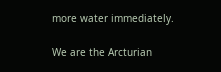more water immediately.

We are the Arcturian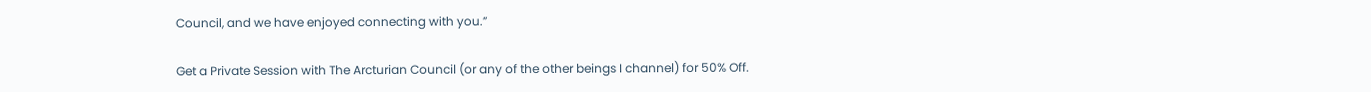Council, and we have enjoyed connecting with you.”

Get a Private Session with The Arcturian Council (or any of the other beings I channel) for 50% Off.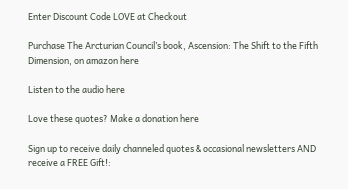Enter Discount Code LOVE at Checkout

Purchase The Arcturian Council’s book, Ascension: The Shift to the Fifth Dimension, on amazon here

Listen to the audio here

Love these quotes? Make a donation here

Sign up to receive daily channeled quotes & occasional newsletters AND receive a FREE Gift!: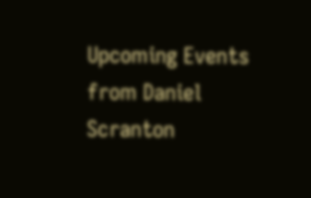Upcoming Events from Daniel Scranton